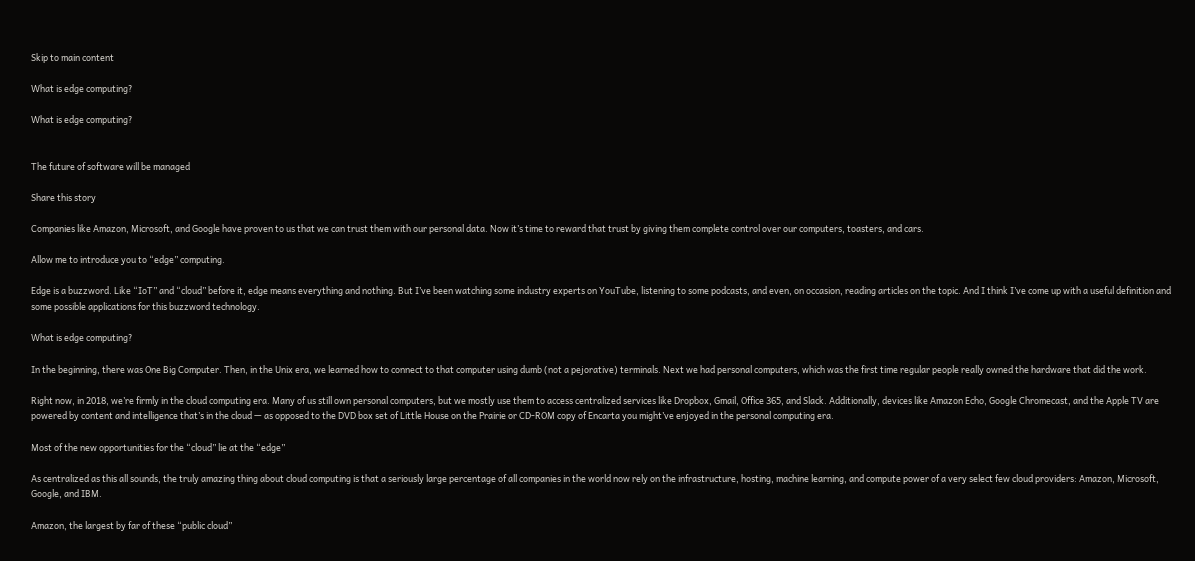Skip to main content

What is edge computing?

What is edge computing?


The future of software will be managed

Share this story

Companies like Amazon, Microsoft, and Google have proven to us that we can trust them with our personal data. Now it’s time to reward that trust by giving them complete control over our computers, toasters, and cars.

Allow me to introduce you to “edge” computing.

Edge is a buzzword. Like “IoT” and “cloud” before it, edge means everything and nothing. But I’ve been watching some industry experts on YouTube, listening to some podcasts, and even, on occasion, reading articles on the topic. And I think I’ve come up with a useful definition and some possible applications for this buzzword technology.

What is edge computing?

In the beginning, there was One Big Computer. Then, in the Unix era, we learned how to connect to that computer using dumb (not a pejorative) terminals. Next we had personal computers, which was the first time regular people really owned the hardware that did the work.

Right now, in 2018, we’re firmly in the cloud computing era. Many of us still own personal computers, but we mostly use them to access centralized services like Dropbox, Gmail, Office 365, and Slack. Additionally, devices like Amazon Echo, Google Chromecast, and the Apple TV are powered by content and intelligence that’s in the cloud — as opposed to the DVD box set of Little House on the Prairie or CD-ROM copy of Encarta you might’ve enjoyed in the personal computing era.

Most of the new opportunities for the “cloud” lie at the “edge”

As centralized as this all sounds, the truly amazing thing about cloud computing is that a seriously large percentage of all companies in the world now rely on the infrastructure, hosting, machine learning, and compute power of a very select few cloud providers: Amazon, Microsoft, Google, and IBM.

Amazon, the largest by far of these “public cloud”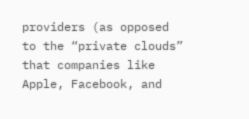providers (as opposed to the “private clouds” that companies like Apple, Facebook, and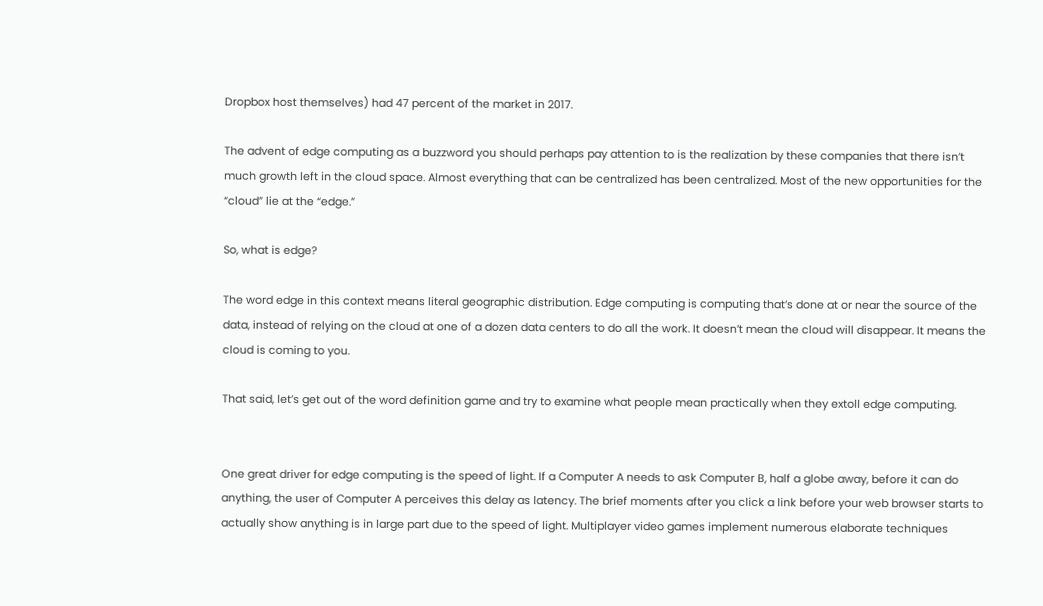Dropbox host themselves) had 47 percent of the market in 2017.

The advent of edge computing as a buzzword you should perhaps pay attention to is the realization by these companies that there isn’t much growth left in the cloud space. Almost everything that can be centralized has been centralized. Most of the new opportunities for the “cloud” lie at the “edge.”

So, what is edge?

The word edge in this context means literal geographic distribution. Edge computing is computing that’s done at or near the source of the data, instead of relying on the cloud at one of a dozen data centers to do all the work. It doesn’t mean the cloud will disappear. It means the cloud is coming to you.

That said, let’s get out of the word definition game and try to examine what people mean practically when they extoll edge computing.


One great driver for edge computing is the speed of light. If a Computer A needs to ask Computer B, half a globe away, before it can do anything, the user of Computer A perceives this delay as latency. The brief moments after you click a link before your web browser starts to actually show anything is in large part due to the speed of light. Multiplayer video games implement numerous elaborate techniques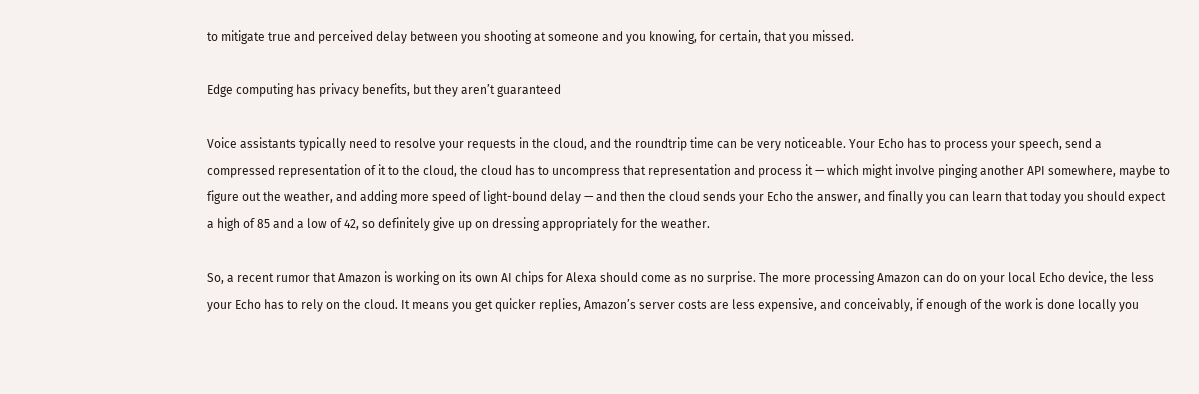to mitigate true and perceived delay between you shooting at someone and you knowing, for certain, that you missed.

Edge computing has privacy benefits, but they aren’t guaranteed

Voice assistants typically need to resolve your requests in the cloud, and the roundtrip time can be very noticeable. Your Echo has to process your speech, send a compressed representation of it to the cloud, the cloud has to uncompress that representation and process it — which might involve pinging another API somewhere, maybe to figure out the weather, and adding more speed of light-bound delay — and then the cloud sends your Echo the answer, and finally you can learn that today you should expect a high of 85 and a low of 42, so definitely give up on dressing appropriately for the weather.

So, a recent rumor that Amazon is working on its own AI chips for Alexa should come as no surprise. The more processing Amazon can do on your local Echo device, the less your Echo has to rely on the cloud. It means you get quicker replies, Amazon’s server costs are less expensive, and conceivably, if enough of the work is done locally you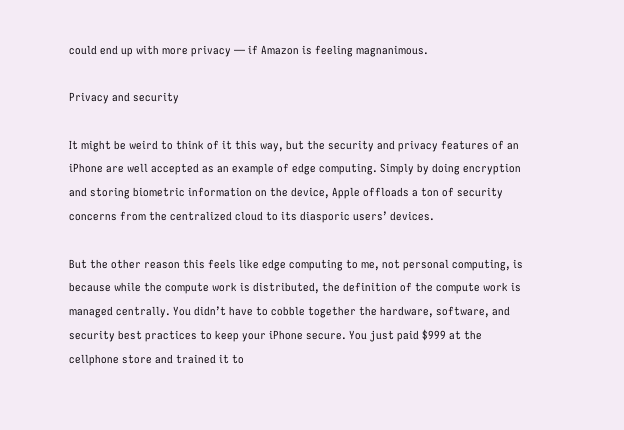could end up with more privacy — if Amazon is feeling magnanimous.

Privacy and security

It might be weird to think of it this way, but the security and privacy features of an iPhone are well accepted as an example of edge computing. Simply by doing encryption and storing biometric information on the device, Apple offloads a ton of security concerns from the centralized cloud to its diasporic users’ devices.

But the other reason this feels like edge computing to me, not personal computing, is because while the compute work is distributed, the definition of the compute work is managed centrally. You didn’t have to cobble together the hardware, software, and security best practices to keep your iPhone secure. You just paid $999 at the cellphone store and trained it to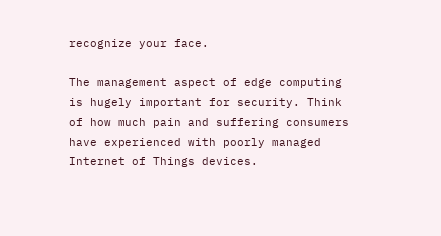recognize your face.

The management aspect of edge computing is hugely important for security. Think of how much pain and suffering consumers have experienced with poorly managed Internet of Things devices.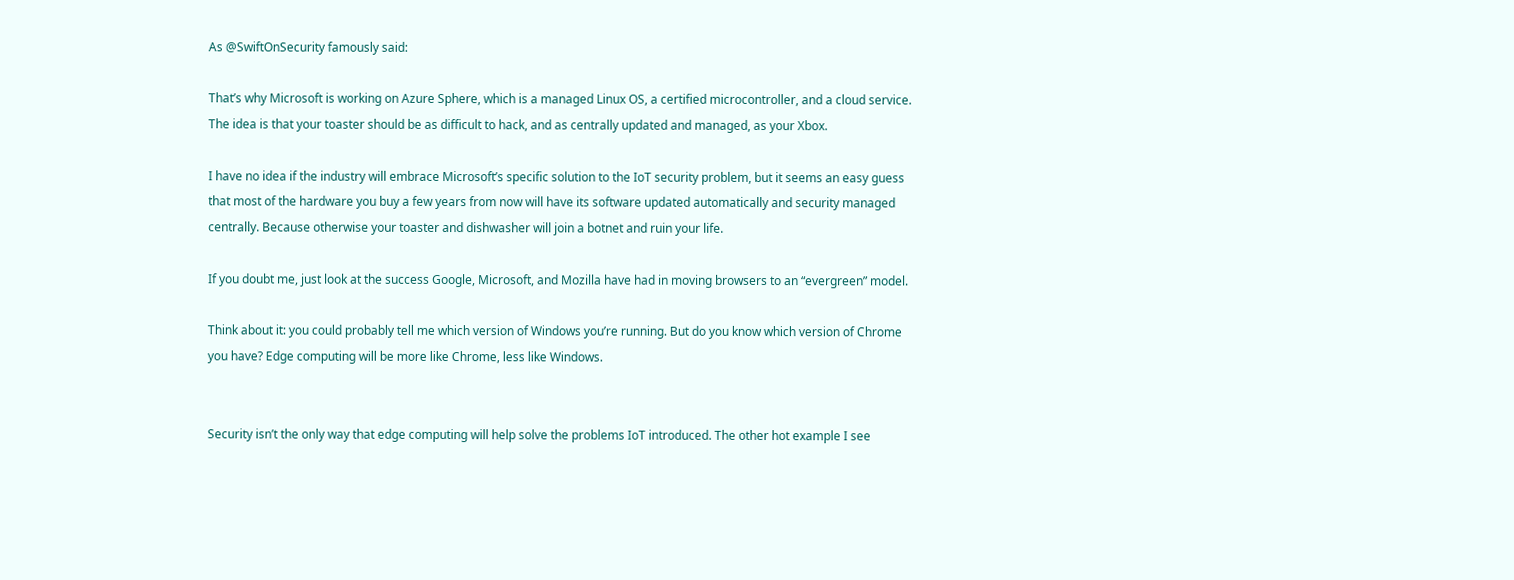As @SwiftOnSecurity famously said:

That’s why Microsoft is working on Azure Sphere, which is a managed Linux OS, a certified microcontroller, and a cloud service. The idea is that your toaster should be as difficult to hack, and as centrally updated and managed, as your Xbox.

I have no idea if the industry will embrace Microsoft’s specific solution to the IoT security problem, but it seems an easy guess that most of the hardware you buy a few years from now will have its software updated automatically and security managed centrally. Because otherwise your toaster and dishwasher will join a botnet and ruin your life.

If you doubt me, just look at the success Google, Microsoft, and Mozilla have had in moving browsers to an “evergreen” model.

Think about it: you could probably tell me which version of Windows you’re running. But do you know which version of Chrome you have? Edge computing will be more like Chrome, less like Windows.


Security isn’t the only way that edge computing will help solve the problems IoT introduced. The other hot example I see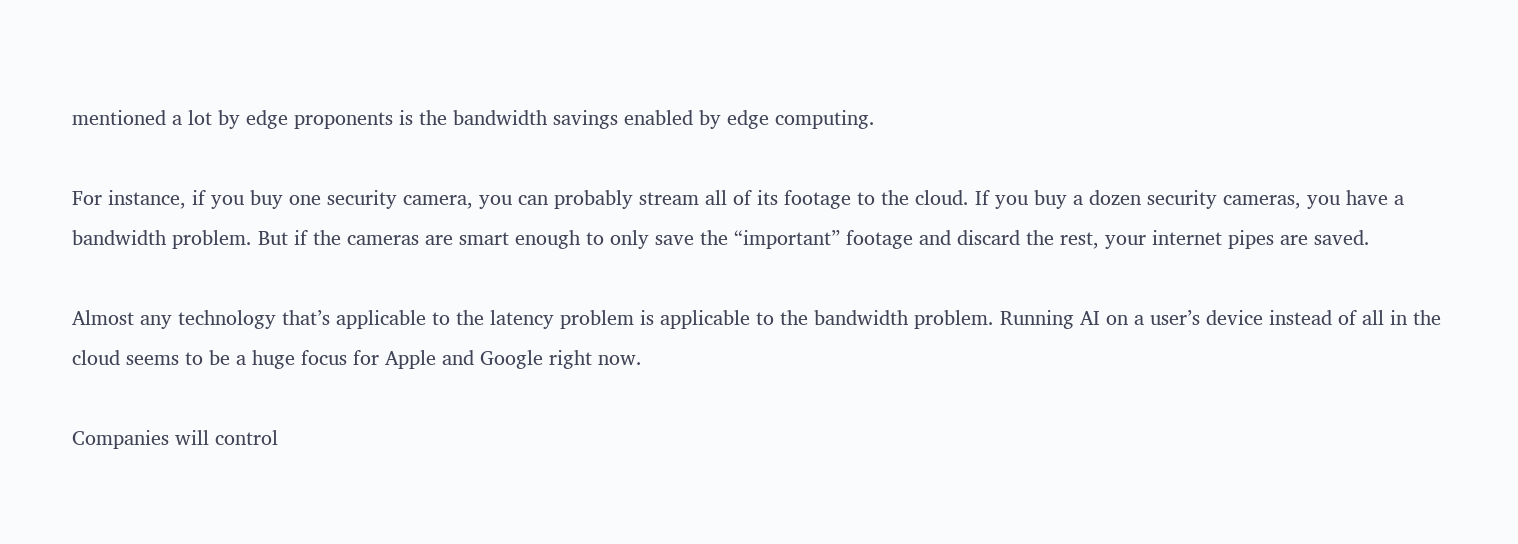mentioned a lot by edge proponents is the bandwidth savings enabled by edge computing.

For instance, if you buy one security camera, you can probably stream all of its footage to the cloud. If you buy a dozen security cameras, you have a bandwidth problem. But if the cameras are smart enough to only save the “important” footage and discard the rest, your internet pipes are saved.

Almost any technology that’s applicable to the latency problem is applicable to the bandwidth problem. Running AI on a user’s device instead of all in the cloud seems to be a huge focus for Apple and Google right now.

Companies will control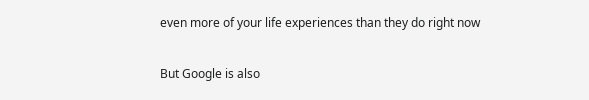even more of your life experiences than they do right now

But Google is also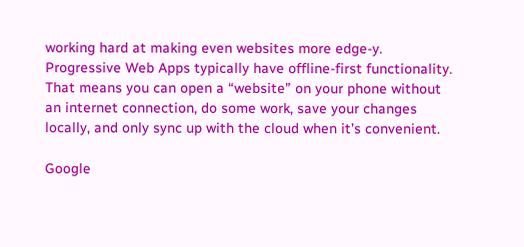working hard at making even websites more edge-y. Progressive Web Apps typically have offline-first functionality. That means you can open a “website” on your phone without an internet connection, do some work, save your changes locally, and only sync up with the cloud when it’s convenient.

Google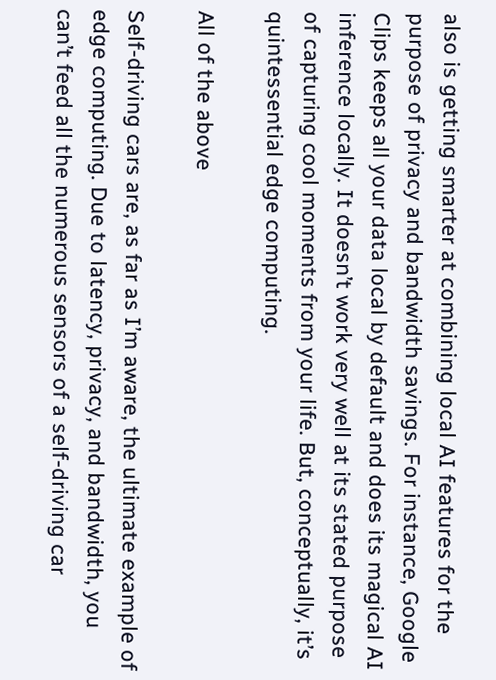also is getting smarter at combining local AI features for the purpose of privacy and bandwidth savings. For instance, Google Clips keeps all your data local by default and does its magical AI inference locally. It doesn’t work very well at its stated purpose of capturing cool moments from your life. But, conceptually, it’s quintessential edge computing.

All of the above

Self-driving cars are, as far as I’m aware, the ultimate example of edge computing. Due to latency, privacy, and bandwidth, you can’t feed all the numerous sensors of a self-driving car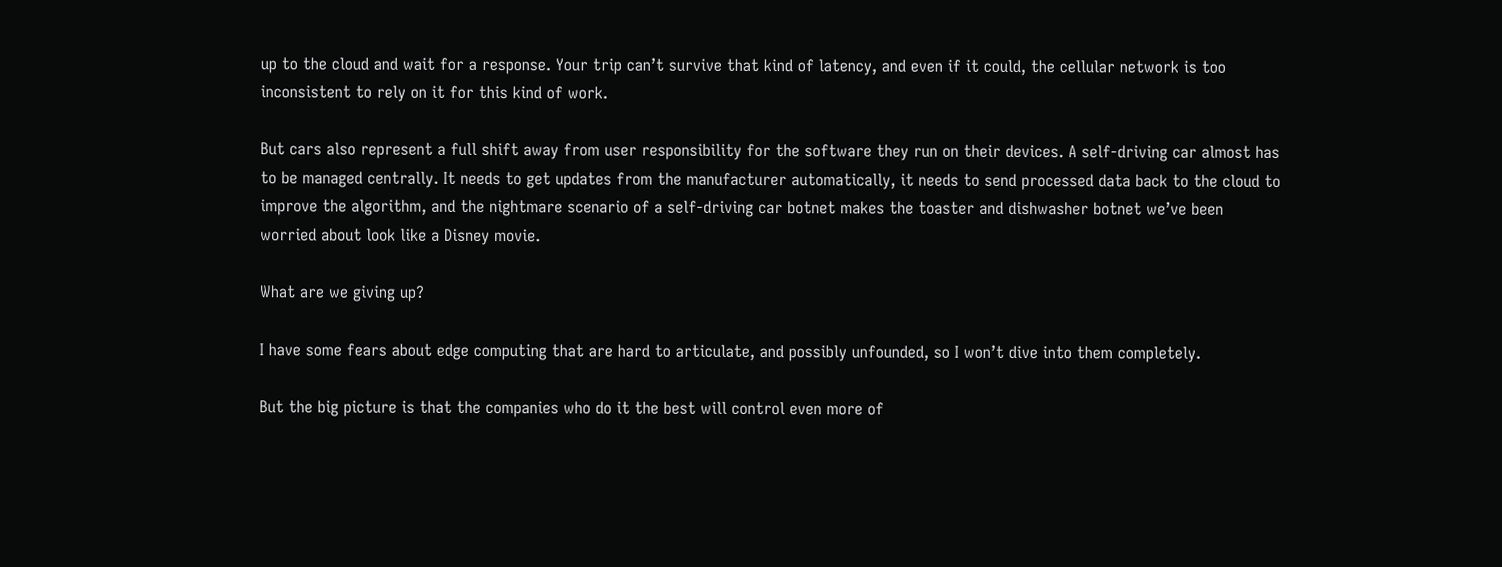up to the cloud and wait for a response. Your trip can’t survive that kind of latency, and even if it could, the cellular network is too inconsistent to rely on it for this kind of work.

But cars also represent a full shift away from user responsibility for the software they run on their devices. A self-driving car almost has to be managed centrally. It needs to get updates from the manufacturer automatically, it needs to send processed data back to the cloud to improve the algorithm, and the nightmare scenario of a self-driving car botnet makes the toaster and dishwasher botnet we’ve been worried about look like a Disney movie.

What are we giving up?

I have some fears about edge computing that are hard to articulate, and possibly unfounded, so I won’t dive into them completely.

But the big picture is that the companies who do it the best will control even more of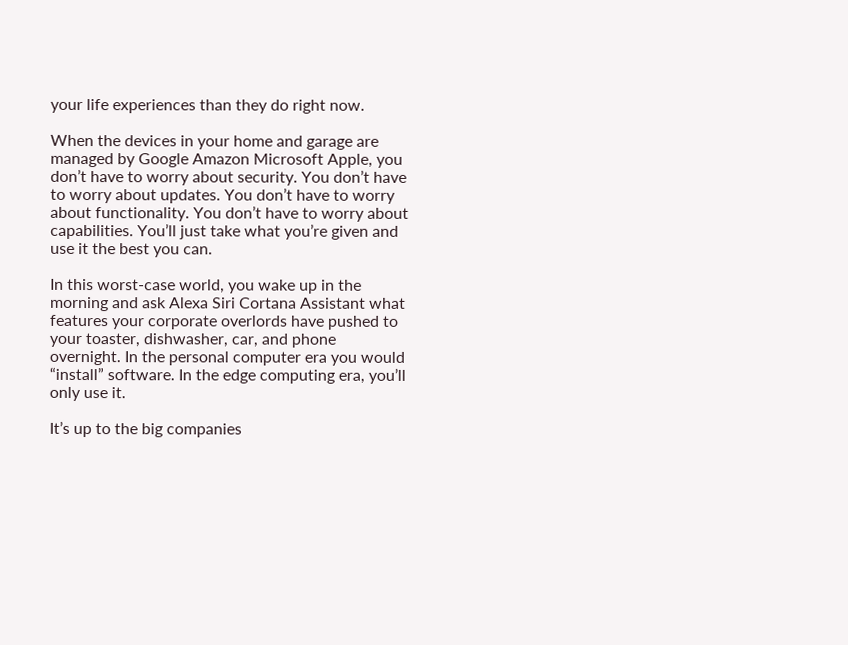your life experiences than they do right now.

When the devices in your home and garage are managed by Google Amazon Microsoft Apple, you don’t have to worry about security. You don’t have to worry about updates. You don’t have to worry about functionality. You don’t have to worry about capabilities. You’ll just take what you’re given and use it the best you can.

In this worst-case world, you wake up in the morning and ask Alexa Siri Cortana Assistant what features your corporate overlords have pushed to your toaster, dishwasher, car, and phone overnight. In the personal computer era you would “install” software. In the edge computing era, you’ll only use it.

It’s up to the big companies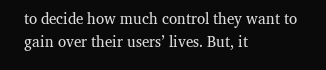to decide how much control they want to gain over their users’ lives. But, it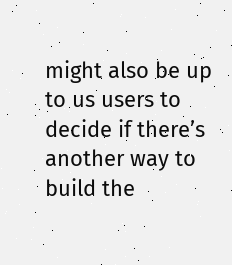might also be up to us users to decide if there’s another way to build the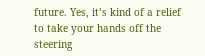future. Yes, it’s kind of a relief to take your hands off the steering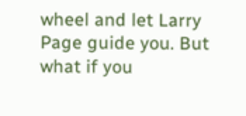wheel and let Larry Page guide you. But what if you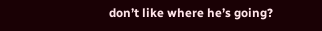don’t like where he’s going?